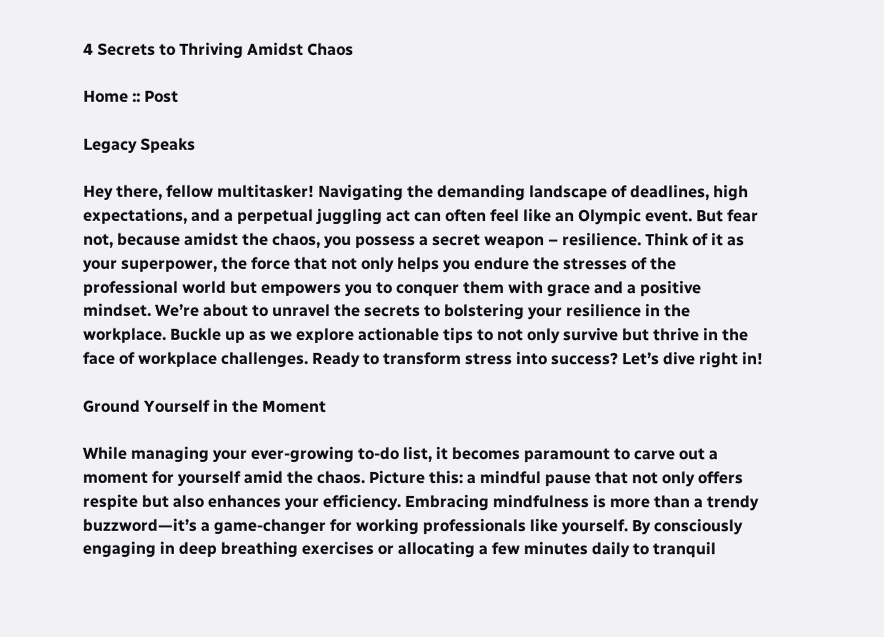4 Secrets to Thriving Amidst Chaos

Home :: Post

Legacy Speaks

Hey there, fellow multitasker! Navigating the demanding landscape of deadlines, high expectations, and a perpetual juggling act can often feel like an Olympic event. But fear not, because amidst the chaos, you possess a secret weapon – resilience. Think of it as your superpower, the force that not only helps you endure the stresses of the professional world but empowers you to conquer them with grace and a positive mindset. We’re about to unravel the secrets to bolstering your resilience in the workplace. Buckle up as we explore actionable tips to not only survive but thrive in the face of workplace challenges. Ready to transform stress into success? Let’s dive right in!

Ground Yourself in the Moment

While managing your ever-growing to-do list, it becomes paramount to carve out a moment for yourself amid the chaos. Picture this: a mindful pause that not only offers respite but also enhances your efficiency. Embracing mindfulness is more than a trendy buzzword—it’s a game-changer for working professionals like yourself. By consciously engaging in deep breathing exercises or allocating a few minutes daily to tranquil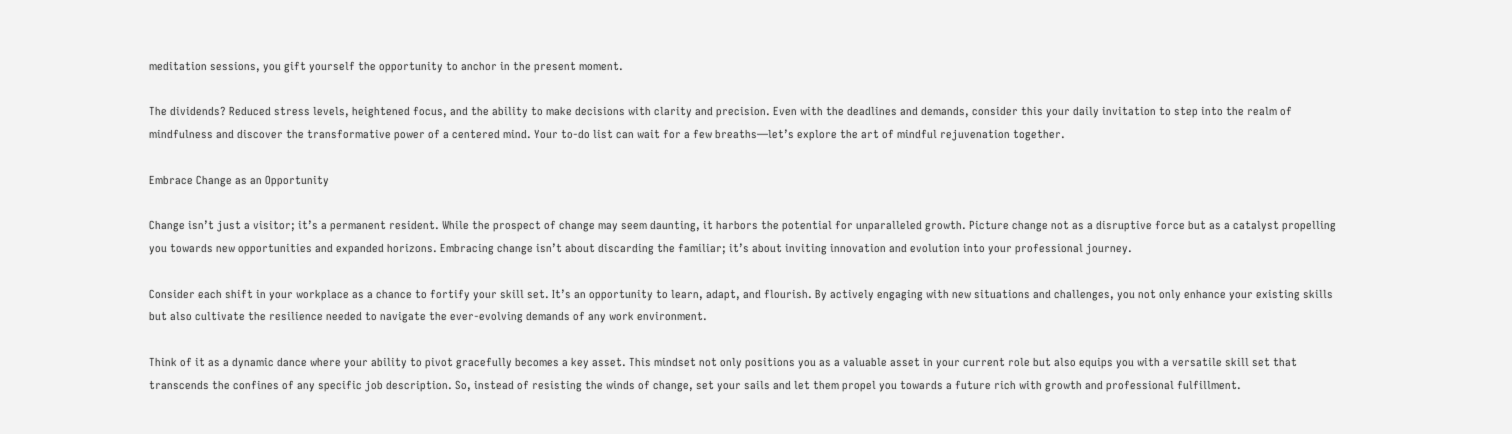meditation sessions, you gift yourself the opportunity to anchor in the present moment.

The dividends? Reduced stress levels, heightened focus, and the ability to make decisions with clarity and precision. Even with the deadlines and demands, consider this your daily invitation to step into the realm of mindfulness and discover the transformative power of a centered mind. Your to-do list can wait for a few breaths—let’s explore the art of mindful rejuvenation together.

Embrace Change as an Opportunity

Change isn’t just a visitor; it’s a permanent resident. While the prospect of change may seem daunting, it harbors the potential for unparalleled growth. Picture change not as a disruptive force but as a catalyst propelling you towards new opportunities and expanded horizons. Embracing change isn’t about discarding the familiar; it’s about inviting innovation and evolution into your professional journey.

Consider each shift in your workplace as a chance to fortify your skill set. It’s an opportunity to learn, adapt, and flourish. By actively engaging with new situations and challenges, you not only enhance your existing skills but also cultivate the resilience needed to navigate the ever-evolving demands of any work environment.

Think of it as a dynamic dance where your ability to pivot gracefully becomes a key asset. This mindset not only positions you as a valuable asset in your current role but also equips you with a versatile skill set that transcends the confines of any specific job description. So, instead of resisting the winds of change, set your sails and let them propel you towards a future rich with growth and professional fulfillment.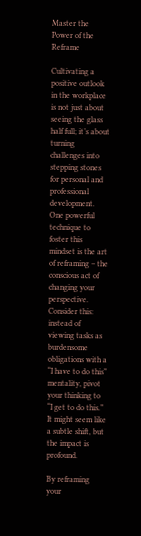Master the Power of the Reframe

Cultivating a positive outlook in the workplace is not just about seeing the glass half full; it’s about turning challenges into stepping stones for personal and professional development. One powerful technique to foster this mindset is the art of reframing – the conscious act of changing your perspective. Consider this: instead of viewing tasks as burdensome obligations with a “I have to do this” mentality, pivot your thinking to “I get to do this.” It might seem like a subtle shift, but the impact is profound.

By reframing your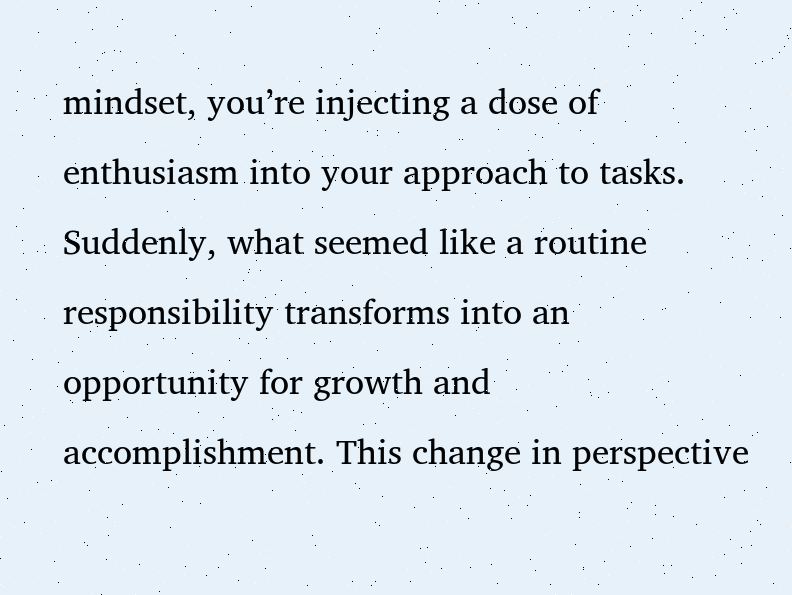mindset, you’re injecting a dose of enthusiasm into your approach to tasks. Suddenly, what seemed like a routine responsibility transforms into an opportunity for growth and accomplishment. This change in perspective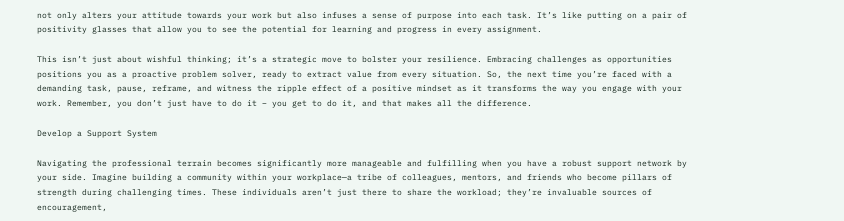not only alters your attitude towards your work but also infuses a sense of purpose into each task. It’s like putting on a pair of positivity glasses that allow you to see the potential for learning and progress in every assignment.

This isn’t just about wishful thinking; it’s a strategic move to bolster your resilience. Embracing challenges as opportunities positions you as a proactive problem solver, ready to extract value from every situation. So, the next time you’re faced with a demanding task, pause, reframe, and witness the ripple effect of a positive mindset as it transforms the way you engage with your work. Remember, you don’t just have to do it – you get to do it, and that makes all the difference.

Develop a Support System

Navigating the professional terrain becomes significantly more manageable and fulfilling when you have a robust support network by your side. Imagine building a community within your workplace—a tribe of colleagues, mentors, and friends who become pillars of strength during challenging times. These individuals aren’t just there to share the workload; they’re invaluable sources of encouragement,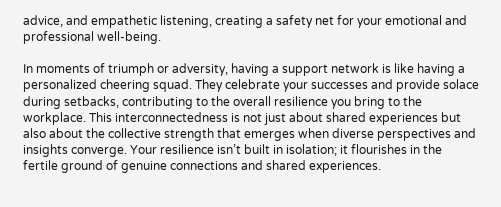advice, and empathetic listening, creating a safety net for your emotional and professional well-being.

In moments of triumph or adversity, having a support network is like having a personalized cheering squad. They celebrate your successes and provide solace during setbacks, contributing to the overall resilience you bring to the workplace. This interconnectedness is not just about shared experiences but also about the collective strength that emerges when diverse perspectives and insights converge. Your resilience isn’t built in isolation; it flourishes in the fertile ground of genuine connections and shared experiences.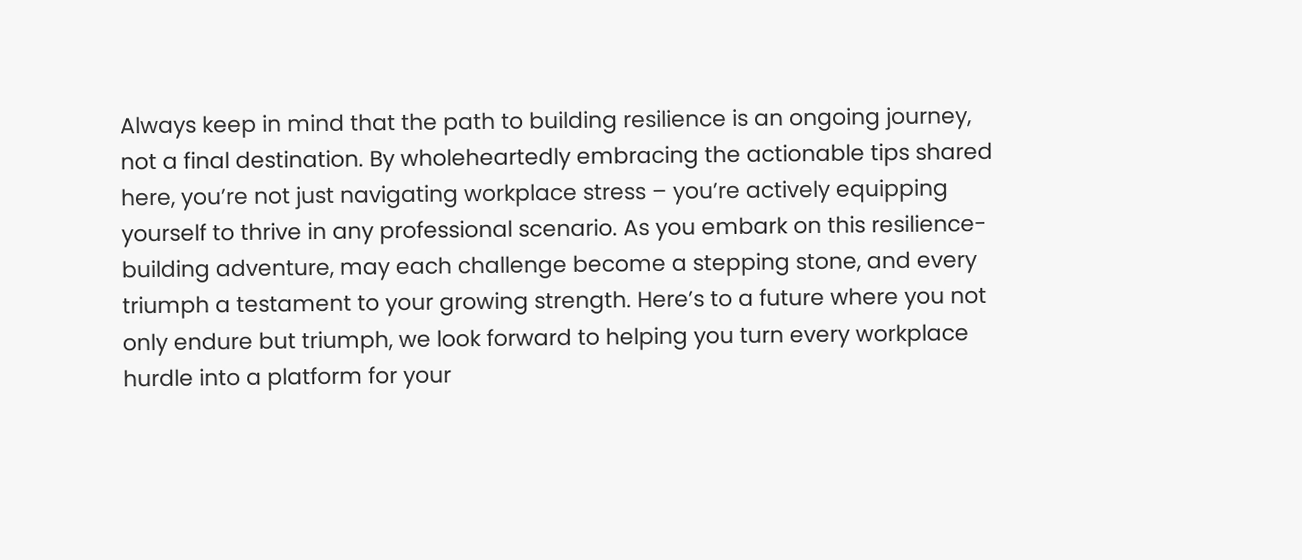Always keep in mind that the path to building resilience is an ongoing journey, not a final destination. By wholeheartedly embracing the actionable tips shared here, you’re not just navigating workplace stress – you’re actively equipping yourself to thrive in any professional scenario. As you embark on this resilience-building adventure, may each challenge become a stepping stone, and every triumph a testament to your growing strength. Here’s to a future where you not only endure but triumph, we look forward to helping you turn every workplace hurdle into a platform for your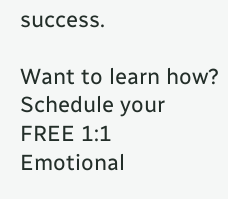success.

Want to learn how? Schedule your FREE 1:1 Emotional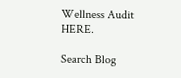Wellness Audit HERE.

Search Blog